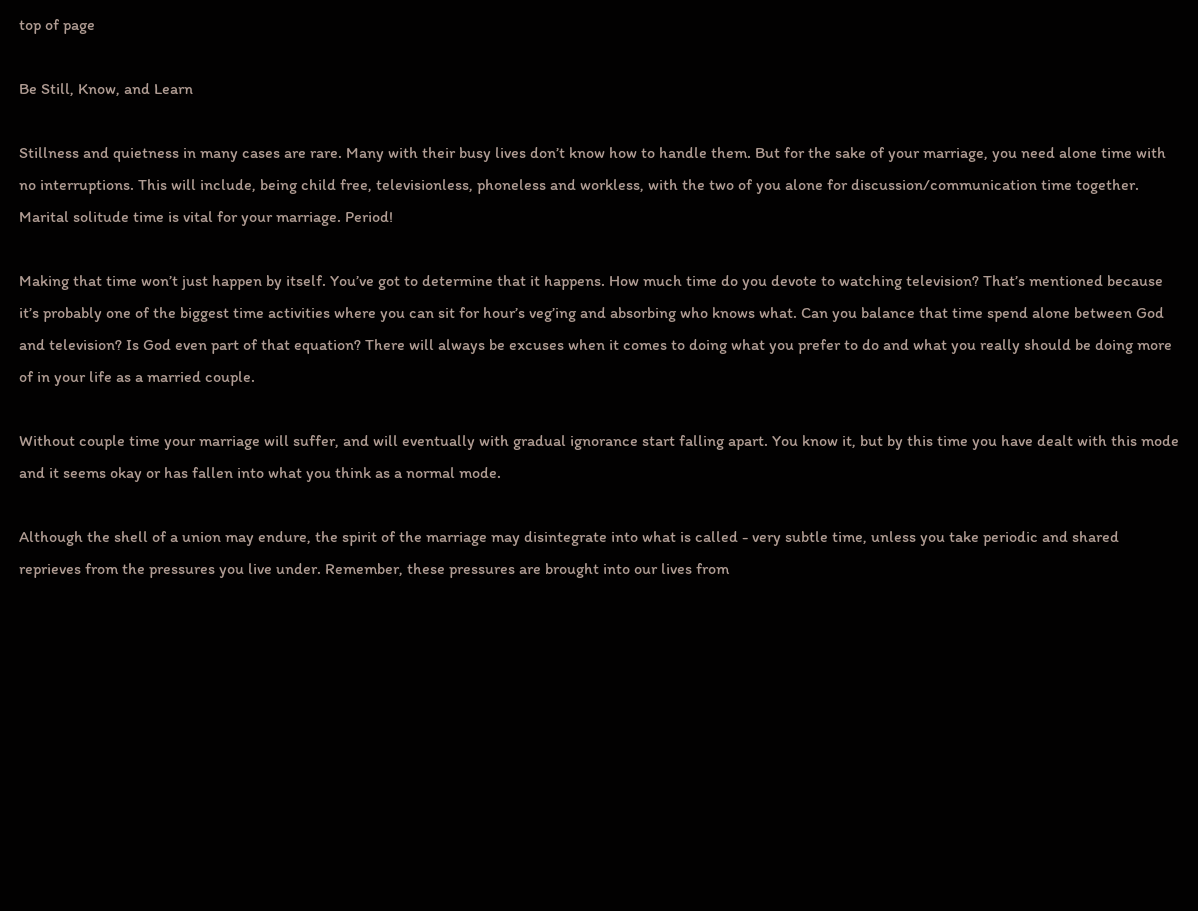top of page

Be Still, Know, and Learn

Stillness and quietness in many cases are rare. Many with their busy lives don’t know how to handle them. But for the sake of your marriage, you need alone time with no interruptions. This will include, being child free, televisionless, phoneless and workless, with the two of you alone for discussion/communication time together. Marital solitude time is vital for your marriage. Period!

Making that time won’t just happen by itself. You’ve got to determine that it happens. How much time do you devote to watching television? That’s mentioned because it’s probably one of the biggest time activities where you can sit for hour’s veg’ing and absorbing who knows what. Can you balance that time spend alone between God and television? Is God even part of that equation? There will always be excuses when it comes to doing what you prefer to do and what you really should be doing more of in your life as a married couple.

Without couple time your marriage will suffer, and will eventually with gradual ignorance start falling apart. You know it, but by this time you have dealt with this mode and it seems okay or has fallen into what you think as a normal mode.

Although the shell of a union may endure, the spirit of the marriage may disintegrate into what is called - very subtle time, unless you take periodic and shared reprieves from the pressures you live under. Remember, these pressures are brought into our lives from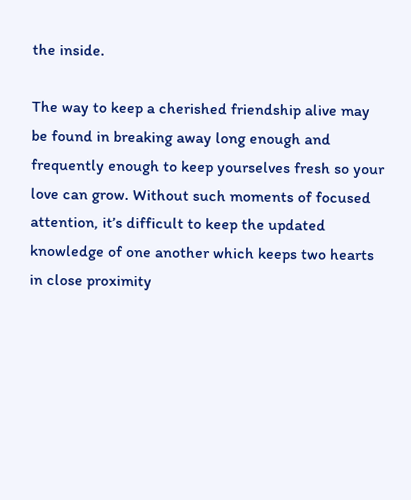the inside.

The way to keep a cherished friendship alive may be found in breaking away long enough and frequently enough to keep yourselves fresh so your love can grow. Without such moments of focused attention, it’s difficult to keep the updated knowledge of one another which keeps two hearts in close proximity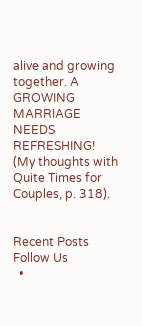alive and growing together. A GROWING MARRIAGE NEEDS REFRESHING! (My thoughts with Quite Times for Couples, p. 318).


Recent Posts
Follow Us
  •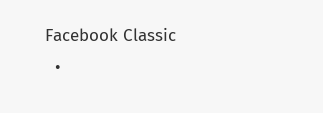Facebook Classic
  •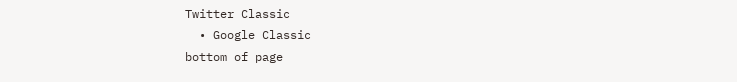Twitter Classic
  • Google Classic
bottom of page